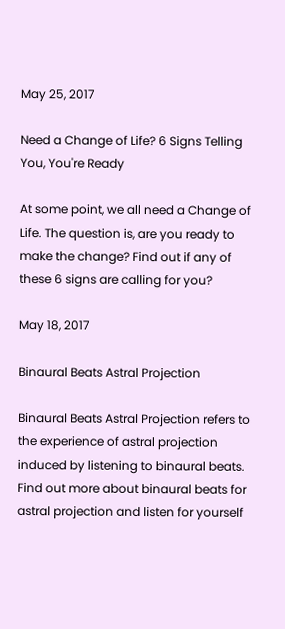May 25, 2017

Need a Change of Life? 6 Signs Telling You, You're Ready

At some point, we all need a Change of Life. The question is, are you ready to make the change? Find out if any of these 6 signs are calling for you?

May 18, 2017

Binaural Beats Astral Projection

Binaural Beats Astral Projection refers to the experience of astral projection induced by listening to binaural beats. Find out more about binaural beats for astral projection and listen for yourself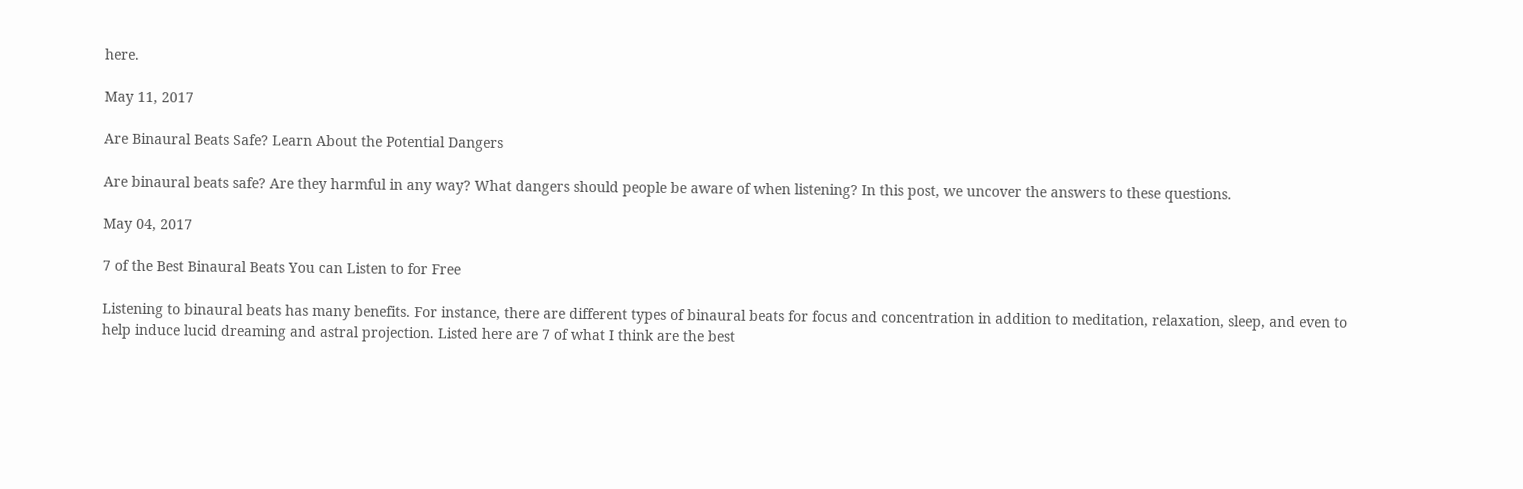here.

May 11, 2017

Are Binaural Beats Safe? Learn About the Potential Dangers

Are binaural beats safe? Are they harmful in any way? What dangers should people be aware of when listening? In this post, we uncover the answers to these questions.

May 04, 2017

7 of the Best Binaural Beats You can Listen to for Free

Listening to binaural beats has many benefits. For instance, there are different types of binaural beats for focus and concentration in addition to meditation, relaxation, sleep, and even to help induce lucid dreaming and astral projection. Listed here are 7 of what I think are the best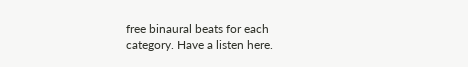free binaural beats for each category. Have a listen here.